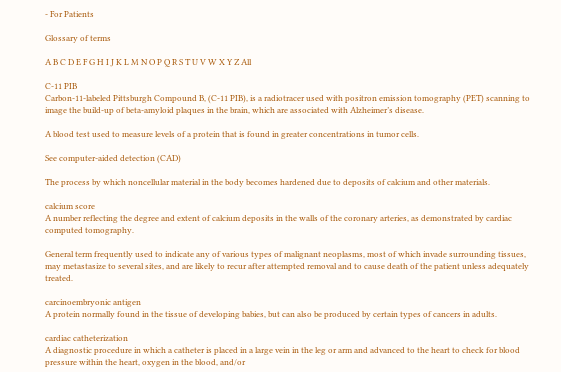- For Patients

Glossary of terms

A B C D E F G H I J K L M N O P Q R S T U V W X Y Z All

C-11 PIB
Carbon-11-labeled Pittsburgh Compound B, (C-11 PIB), is a radiotracer used with positron emission tomography (PET) scanning to image the build-up of beta-amyloid plaques in the brain, which are associated with Alzheimer’s disease.

A blood test used to measure levels of a protein that is found in greater concentrations in tumor cells.

See computer-aided detection (CAD)

The process by which noncellular material in the body becomes hardened due to deposits of calcium and other materials.

calcium score
A number reflecting the degree and extent of calcium deposits in the walls of the coronary arteries, as demonstrated by cardiac computed tomography.

General term frequently used to indicate any of various types of malignant neoplasms, most of which invade surrounding tissues, may metastasize to several sites, and are likely to recur after attempted removal and to cause death of the patient unless adequately treated.

carcinoembryonic antigen
A protein normally found in the tissue of developing babies, but can also be produced by certain types of cancers in adults.

cardiac catheterization
A diagnostic procedure in which a catheter is placed in a large vein in the leg or arm and advanced to the heart to check for blood pressure within the heart, oxygen in the blood, and/or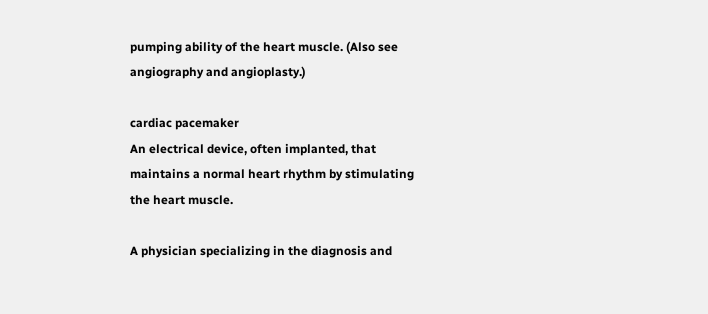pumping ability of the heart muscle. (Also see angiography and angioplasty.)

cardiac pacemaker
An electrical device, often implanted, that maintains a normal heart rhythm by stimulating the heart muscle.

A physician specializing in the diagnosis and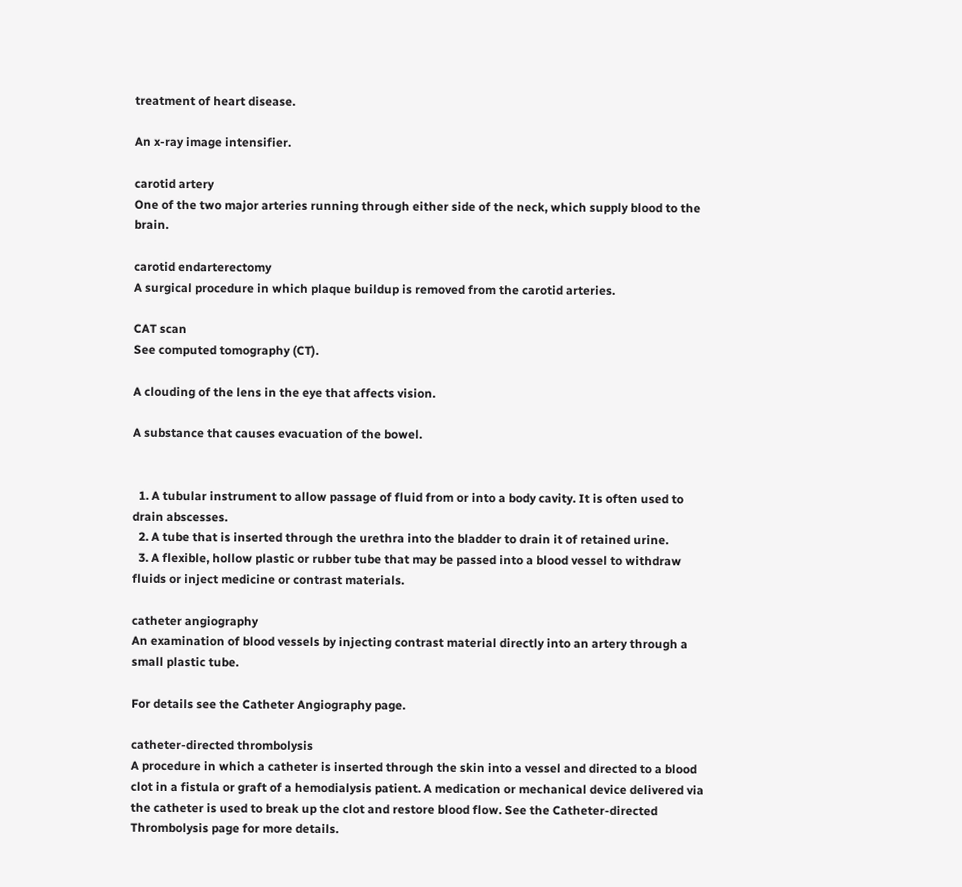treatment of heart disease.

An x-ray image intensifier.

carotid artery
One of the two major arteries running through either side of the neck, which supply blood to the brain.

carotid endarterectomy
A surgical procedure in which plaque buildup is removed from the carotid arteries.

CAT scan
See computed tomography (CT).

A clouding of the lens in the eye that affects vision.

A substance that causes evacuation of the bowel.


  1. A tubular instrument to allow passage of fluid from or into a body cavity. It is often used to drain abscesses.
  2. A tube that is inserted through the urethra into the bladder to drain it of retained urine.
  3. A flexible, hollow plastic or rubber tube that may be passed into a blood vessel to withdraw fluids or inject medicine or contrast materials.

catheter angiography
An examination of blood vessels by injecting contrast material directly into an artery through a small plastic tube.

For details see the Catheter Angiography page.

catheter-directed thrombolysis
A procedure in which a catheter is inserted through the skin into a vessel and directed to a blood clot in a fistula or graft of a hemodialysis patient. A medication or mechanical device delivered via the catheter is used to break up the clot and restore blood flow. See the Catheter-directed Thrombolysis page for more details.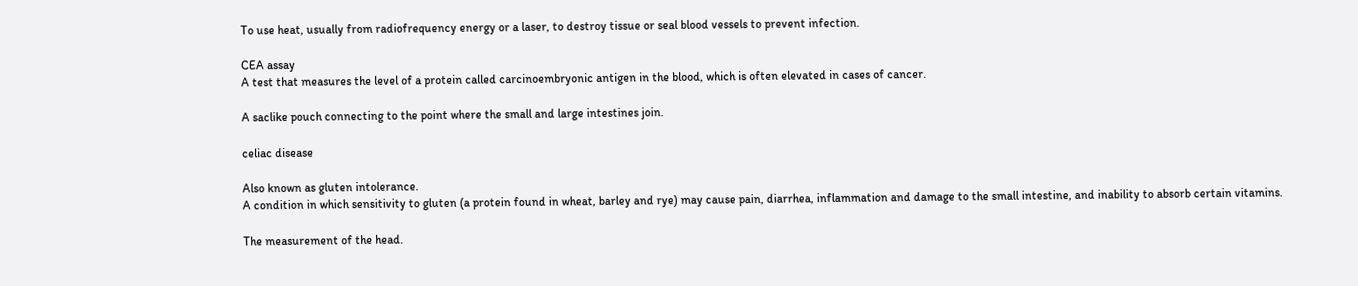To use heat, usually from radiofrequency energy or a laser, to destroy tissue or seal blood vessels to prevent infection.

CEA assay
A test that measures the level of a protein called carcinoembryonic antigen in the blood, which is often elevated in cases of cancer.

A saclike pouch connecting to the point where the small and large intestines join.

celiac disease

Also known as gluten intolerance.
A condition in which sensitivity to gluten (a protein found in wheat, barley and rye) may cause pain, diarrhea, inflammation and damage to the small intestine, and inability to absorb certain vitamins.

The measurement of the head.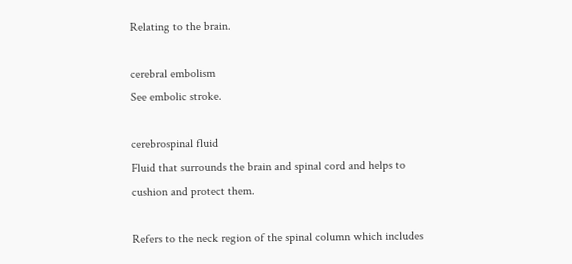Relating to the brain.

cerebral embolism
See embolic stroke.

cerebrospinal fluid
Fluid that surrounds the brain and spinal cord and helps to cushion and protect them.

Refers to the neck region of the spinal column which includes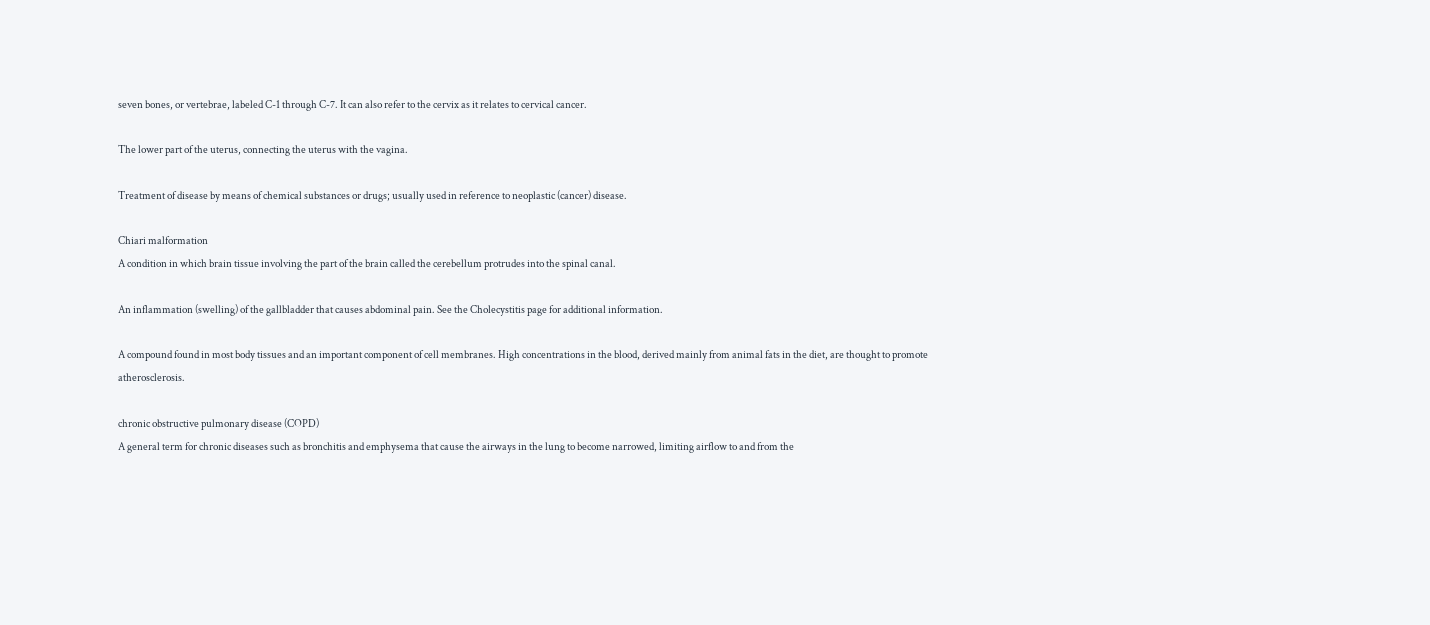seven bones, or vertebrae, labeled C-1 through C-7. It can also refer to the cervix as it relates to cervical cancer.

The lower part of the uterus, connecting the uterus with the vagina.

Treatment of disease by means of chemical substances or drugs; usually used in reference to neoplastic (cancer) disease.

Chiari malformation
A condition in which brain tissue involving the part of the brain called the cerebellum protrudes into the spinal canal.

An inflammation (swelling) of the gallbladder that causes abdominal pain. See the Cholecystitis page for additional information.

A compound found in most body tissues and an important component of cell membranes. High concentrations in the blood, derived mainly from animal fats in the diet, are thought to promote atherosclerosis.

chronic obstructive pulmonary disease (COPD)
A general term for chronic diseases such as bronchitis and emphysema that cause the airways in the lung to become narrowed, limiting airflow to and from the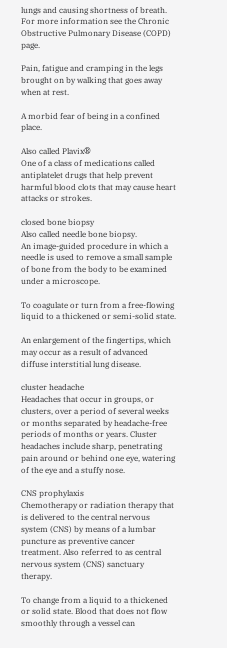lungs and causing shortness of breath. For more information see the Chronic Obstructive Pulmonary Disease (COPD) page.

Pain, fatigue and cramping in the legs brought on by walking that goes away when at rest.

A morbid fear of being in a confined place.

Also called Plavix®
One of a class of medications called antiplatelet drugs that help prevent harmful blood clots that may cause heart attacks or strokes.

closed bone biopsy
Also called needle bone biopsy.
An image-guided procedure in which a needle is used to remove a small sample of bone from the body to be examined under a microscope.

To coagulate or turn from a free-flowing liquid to a thickened or semi-solid state.

An enlargement of the fingertips, which may occur as a result of advanced diffuse interstitial lung disease.

cluster headache
Headaches that occur in groups, or clusters, over a period of several weeks or months separated by headache-free periods of months or years. Cluster headaches include sharp, penetrating pain around or behind one eye, watering of the eye and a stuffy nose.

CNS prophylaxis
Chemotherapy or radiation therapy that is delivered to the central nervous system (CNS) by means of a lumbar puncture as preventive cancer treatment. Also referred to as central nervous system (CNS) sanctuary therapy.

To change from a liquid to a thickened or solid state. Blood that does not flow smoothly through a vessel can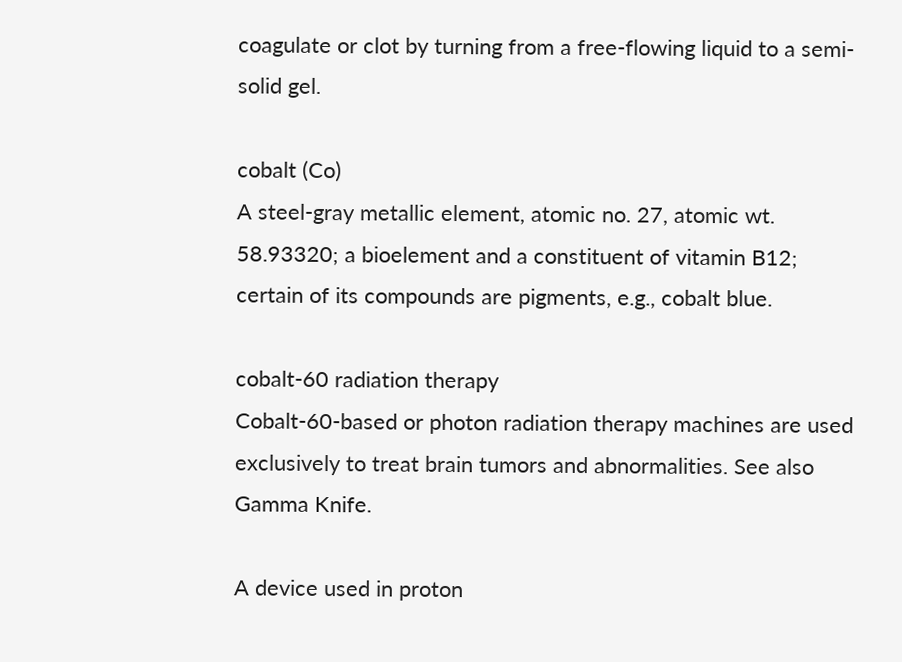coagulate or clot by turning from a free-flowing liquid to a semi-solid gel.

cobalt (Co)
A steel-gray metallic element, atomic no. 27, atomic wt. 58.93320; a bioelement and a constituent of vitamin B12; certain of its compounds are pigments, e.g., cobalt blue.

cobalt-60 radiation therapy
Cobalt-60-based or photon radiation therapy machines are used exclusively to treat brain tumors and abnormalities. See also Gamma Knife.

A device used in proton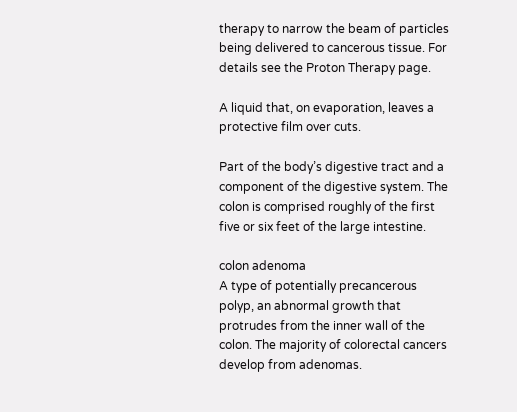therapy to narrow the beam of particles being delivered to cancerous tissue. For details see the Proton Therapy page.

A liquid that, on evaporation, leaves a protective film over cuts.

Part of the body’s digestive tract and a component of the digestive system. The colon is comprised roughly of the first five or six feet of the large intestine.

colon adenoma
A type of potentially precancerous polyp, an abnormal growth that protrudes from the inner wall of the colon. The majority of colorectal cancers develop from adenomas.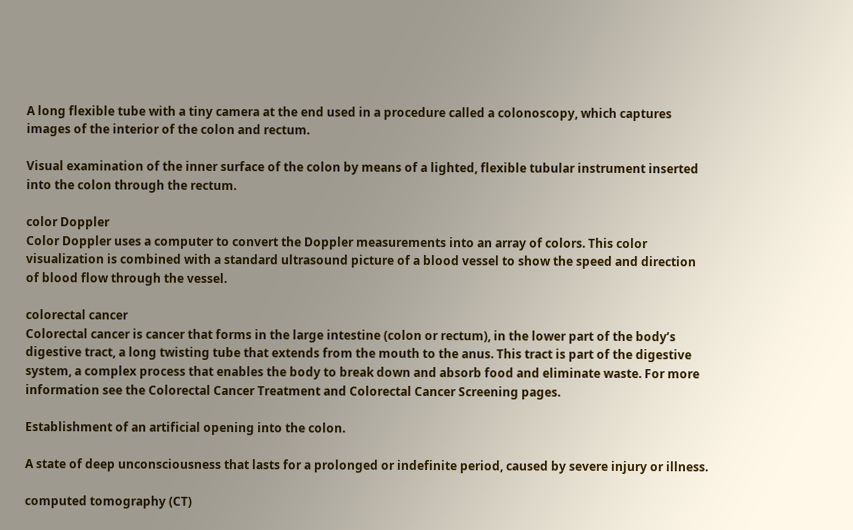A long flexible tube with a tiny camera at the end used in a procedure called a colonoscopy, which captures images of the interior of the colon and rectum.

Visual examination of the inner surface of the colon by means of a lighted, flexible tubular instrument inserted into the colon through the rectum.

color Doppler
Color Doppler uses a computer to convert the Doppler measurements into an array of colors. This color visualization is combined with a standard ultrasound picture of a blood vessel to show the speed and direction of blood flow through the vessel.

colorectal cancer
Colorectal cancer is cancer that forms in the large intestine (colon or rectum), in the lower part of the body’s digestive tract, a long twisting tube that extends from the mouth to the anus. This tract is part of the digestive system, a complex process that enables the body to break down and absorb food and eliminate waste. For more information see the Colorectal Cancer Treatment and Colorectal Cancer Screening pages.

Establishment of an artificial opening into the colon.

A state of deep unconsciousness that lasts for a prolonged or indefinite period, caused by severe injury or illness.

computed tomography (CT)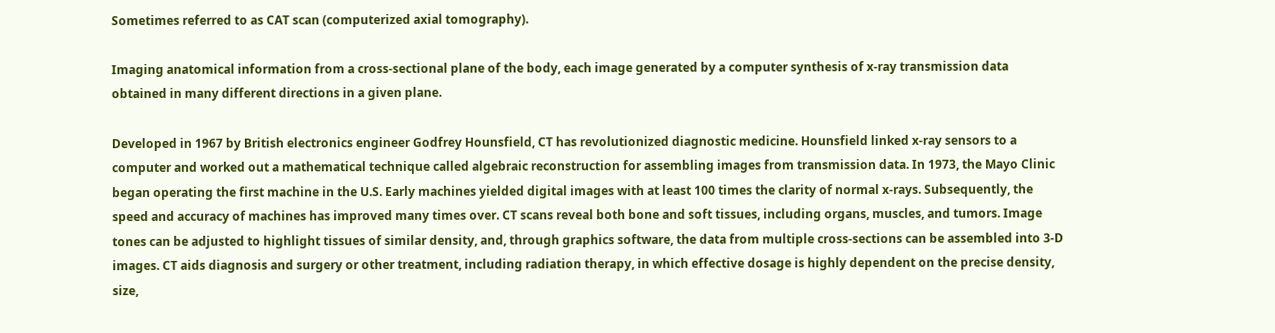Sometimes referred to as CAT scan (computerized axial tomography).

Imaging anatomical information from a cross-sectional plane of the body, each image generated by a computer synthesis of x-ray transmission data obtained in many different directions in a given plane.

Developed in 1967 by British electronics engineer Godfrey Hounsfield, CT has revolutionized diagnostic medicine. Hounsfield linked x-ray sensors to a computer and worked out a mathematical technique called algebraic reconstruction for assembling images from transmission data. In 1973, the Mayo Clinic began operating the first machine in the U.S. Early machines yielded digital images with at least 100 times the clarity of normal x-rays. Subsequently, the speed and accuracy of machines has improved many times over. CT scans reveal both bone and soft tissues, including organs, muscles, and tumors. Image tones can be adjusted to highlight tissues of similar density, and, through graphics software, the data from multiple cross-sections can be assembled into 3-D images. CT aids diagnosis and surgery or other treatment, including radiation therapy, in which effective dosage is highly dependent on the precise density, size,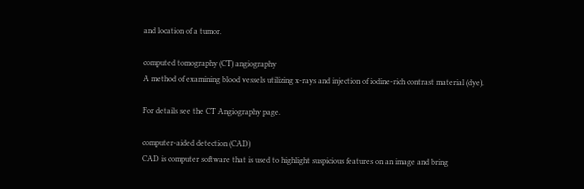and location of a tumor.

computed tomography (CT) angiography
A method of examining blood vessels utilizing x-rays and injection of iodine-rich contrast material (dye).

For details see the CT Angiography page.

computer-aided detection (CAD)
CAD is computer software that is used to highlight suspicious features on an image and bring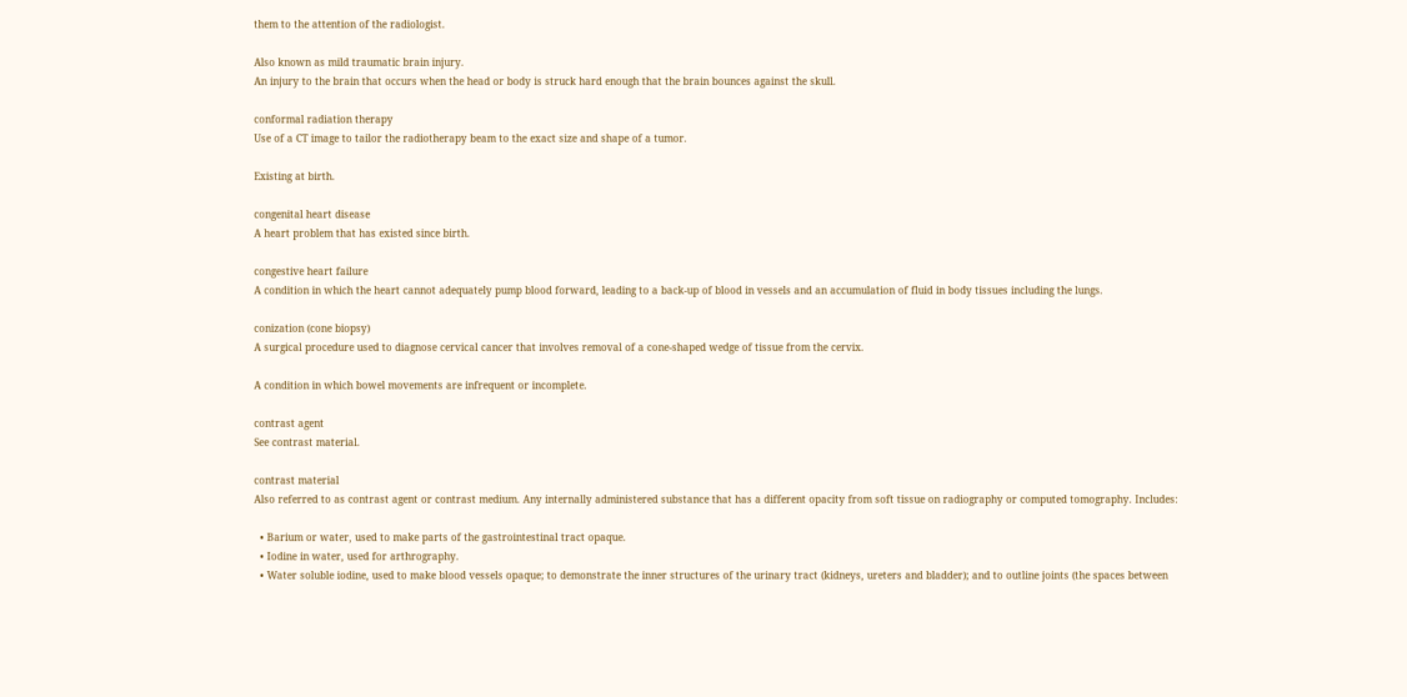them to the attention of the radiologist.

Also known as mild traumatic brain injury.
An injury to the brain that occurs when the head or body is struck hard enough that the brain bounces against the skull.

conformal radiation therapy
Use of a CT image to tailor the radiotherapy beam to the exact size and shape of a tumor.

Existing at birth.

congenital heart disease
A heart problem that has existed since birth.

congestive heart failure
A condition in which the heart cannot adequately pump blood forward, leading to a back-up of blood in vessels and an accumulation of fluid in body tissues including the lungs.

conization (cone biopsy)
A surgical procedure used to diagnose cervical cancer that involves removal of a cone-shaped wedge of tissue from the cervix.

A condition in which bowel movements are infrequent or incomplete.

contrast agent
See contrast material.

contrast material
Also referred to as contrast agent or contrast medium. Any internally administered substance that has a different opacity from soft tissue on radiography or computed tomography. Includes:

  • Barium or water, used to make parts of the gastrointestinal tract opaque.
  • Iodine in water, used for arthrography.
  • Water soluble iodine, used to make blood vessels opaque; to demonstrate the inner structures of the urinary tract (kidneys, ureters and bladder); and to outline joints (the spaces between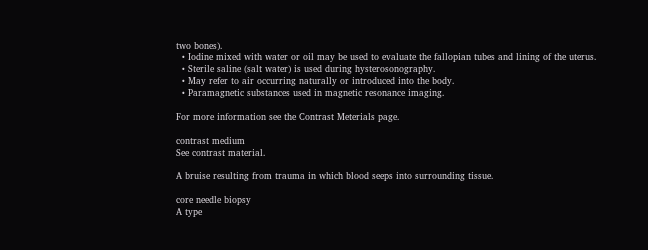two bones).
  • Iodine mixed with water or oil may be used to evaluate the fallopian tubes and lining of the uterus.
  • Sterile saline (salt water) is used during hysterosonography.
  • May refer to air occurring naturally or introduced into the body.
  • Paramagnetic substances used in magnetic resonance imaging.

For more information see the Contrast Meterials page.

contrast medium
See contrast material.

A bruise resulting from trauma in which blood seeps into surrounding tissue.

core needle biopsy
A type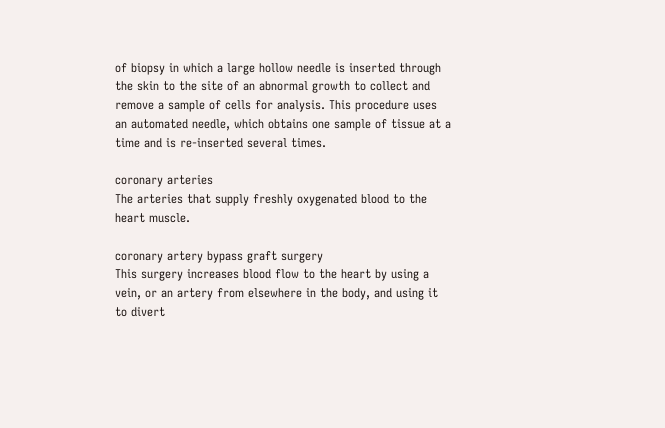of biopsy in which a large hollow needle is inserted through the skin to the site of an abnormal growth to collect and remove a sample of cells for analysis. This procedure uses an automated needle, which obtains one sample of tissue at a time and is re-inserted several times.

coronary arteries
The arteries that supply freshly oxygenated blood to the heart muscle.

coronary artery bypass graft surgery
This surgery increases blood flow to the heart by using a vein, or an artery from elsewhere in the body, and using it to divert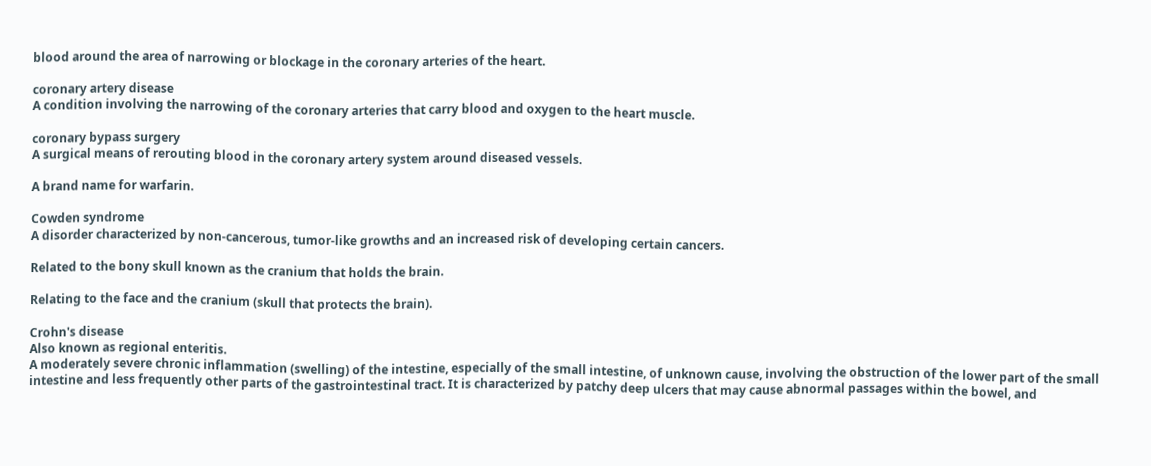blood around the area of narrowing or blockage in the coronary arteries of the heart.

coronary artery disease
A condition involving the narrowing of the coronary arteries that carry blood and oxygen to the heart muscle.

coronary bypass surgery
A surgical means of rerouting blood in the coronary artery system around diseased vessels.

A brand name for warfarin.

Cowden syndrome
A disorder characterized by non-cancerous, tumor-like growths and an increased risk of developing certain cancers.

Related to the bony skull known as the cranium that holds the brain.

Relating to the face and the cranium (skull that protects the brain).

Crohn's disease
Also known as regional enteritis.
A moderately severe chronic inflammation (swelling) of the intestine, especially of the small intestine, of unknown cause, involving the obstruction of the lower part of the small intestine and less frequently other parts of the gastrointestinal tract. It is characterized by patchy deep ulcers that may cause abnormal passages within the bowel, and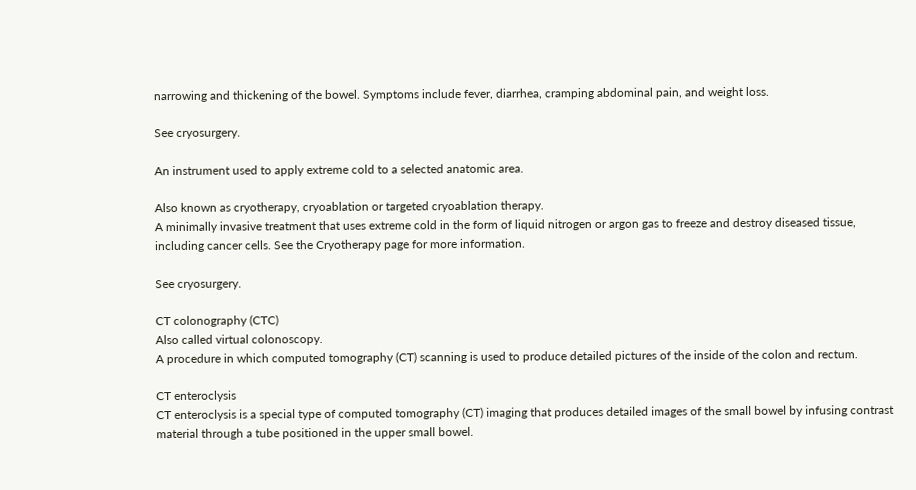narrowing and thickening of the bowel. Symptoms include fever, diarrhea, cramping abdominal pain, and weight loss.

See cryosurgery.

An instrument used to apply extreme cold to a selected anatomic area.

Also known as cryotherapy, cryoablation or targeted cryoablation therapy.
A minimally invasive treatment that uses extreme cold in the form of liquid nitrogen or argon gas to freeze and destroy diseased tissue, including cancer cells. See the Cryotherapy page for more information.

See cryosurgery.

CT colonography (CTC)
Also called virtual colonoscopy.
A procedure in which computed tomography (CT) scanning is used to produce detailed pictures of the inside of the colon and rectum.

CT enteroclysis
CT enteroclysis is a special type of computed tomography (CT) imaging that produces detailed images of the small bowel by infusing contrast material through a tube positioned in the upper small bowel.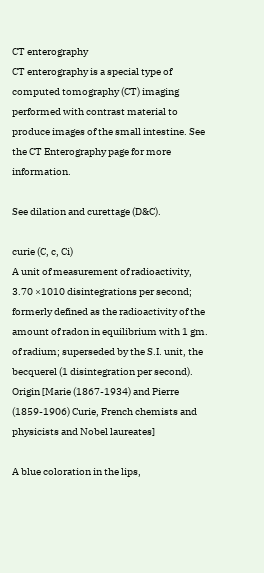CT enterography
CT enterography is a special type of computed tomography (CT) imaging performed with contrast material to produce images of the small intestine. See the CT Enterography page for more information.

See dilation and curettage (D&C).

curie (C, c, Ci)
A unit of measurement of radioactivity, 3.70 ×1010 disintegrations per second; formerly defined as the radioactivity of the amount of radon in equilibrium with 1 gm. of radium; superseded by the S.I. unit, the becquerel (1 disintegration per second). Origin [Marie (1867-1934) and Pierre (1859-1906) Curie, French chemists and physicists and Nobel laureates]

A blue coloration in the lips,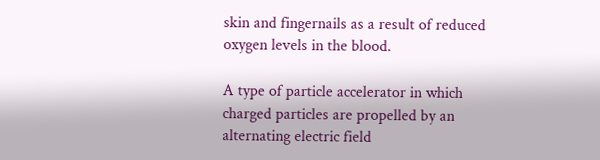skin and fingernails as a result of reduced oxygen levels in the blood.

A type of particle accelerator in which charged particles are propelled by an alternating electric field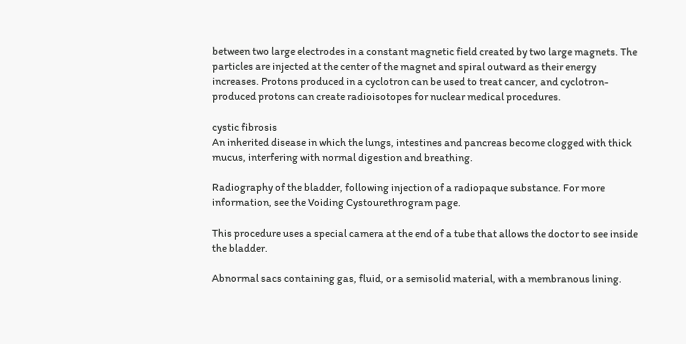between two large electrodes in a constant magnetic field created by two large magnets. The particles are injected at the center of the magnet and spiral outward as their energy increases. Protons produced in a cyclotron can be used to treat cancer, and cyclotron-produced protons can create radioisotopes for nuclear medical procedures.

cystic fibrosis
An inherited disease in which the lungs, intestines and pancreas become clogged with thick mucus, interfering with normal digestion and breathing.

Radiography of the bladder, following injection of a radiopaque substance. For more information, see the Voiding Cystourethrogram page.

This procedure uses a special camera at the end of a tube that allows the doctor to see inside the bladder.

Abnormal sacs containing gas, fluid, or a semisolid material, with a membranous lining.